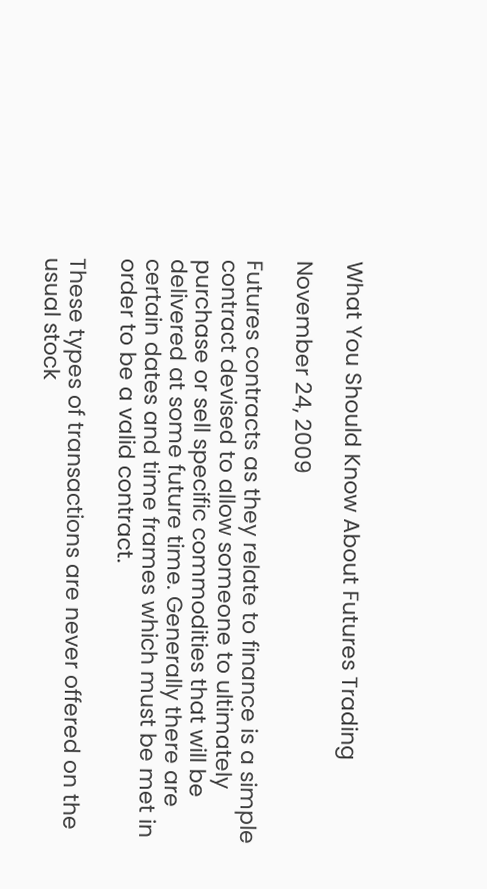What You Should Know About Futures Trading

November 24, 2009

Futures contracts as they relate to finance is a simple contract devised to allow someone to ultimately purchase or sell specific commodities that will be delivered at some future time. Generally there are certain dates and time frames which must be met in order to be a valid contract.

These types of transactions are never offered on the usual stock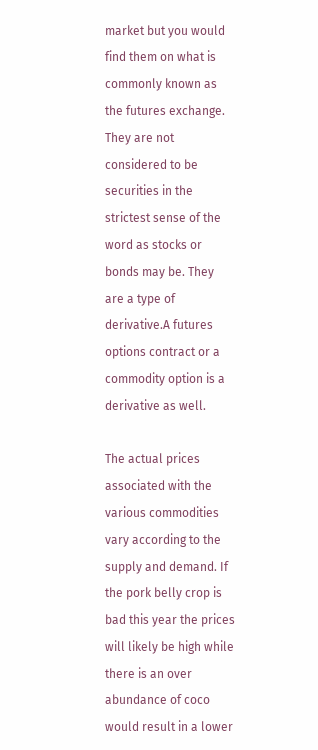market but you would find them on what is commonly known as the futures exchange. They are not considered to be securities in the strictest sense of the word as stocks or bonds may be. They are a type of derivative.A futures options contract or a commodity option is a derivative as well.

The actual prices associated with the various commodities vary according to the supply and demand. If the pork belly crop is bad this year the prices will likely be high while there is an over abundance of coco would result in a lower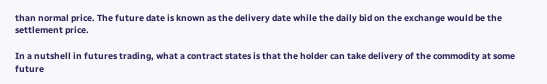than normal price. The future date is known as the delivery date while the daily bid on the exchange would be the settlement price.

In a nutshell in futures trading, what a contract states is that the holder can take delivery of the commodity at some future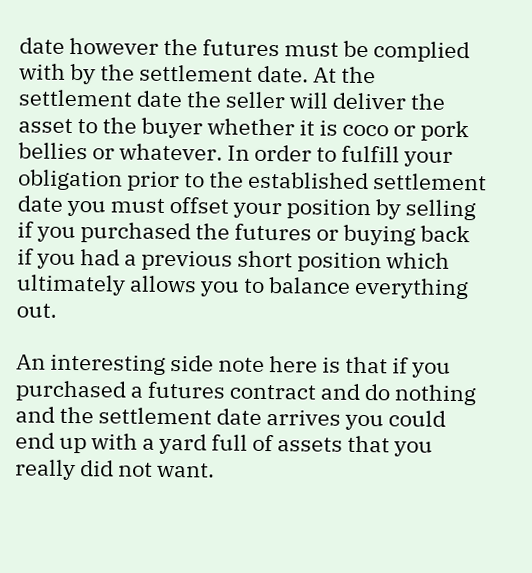date however the futures must be complied with by the settlement date. At the settlement date the seller will deliver the asset to the buyer whether it is coco or pork bellies or whatever. In order to fulfill your obligation prior to the established settlement date you must offset your position by selling if you purchased the futures or buying back if you had a previous short position which ultimately allows you to balance everything out.

An interesting side note here is that if you purchased a futures contract and do nothing and the settlement date arrives you could end up with a yard full of assets that you really did not want.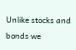Unlike stocks and bonds we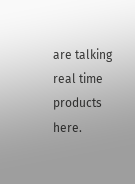are talking real time products here.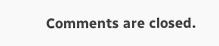Comments are closed.